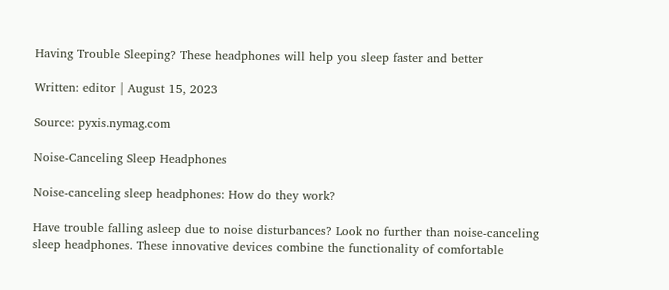Having Trouble Sleeping? These headphones will help you sleep faster and better

Written: editor | August 15, 2023

Source: pyxis.nymag.com

Noise-Canceling Sleep Headphones

Noise-canceling sleep headphones: How do they work?

Have trouble falling asleep due to noise disturbances? Look no further than noise-canceling sleep headphones. These innovative devices combine the functionality of comfortable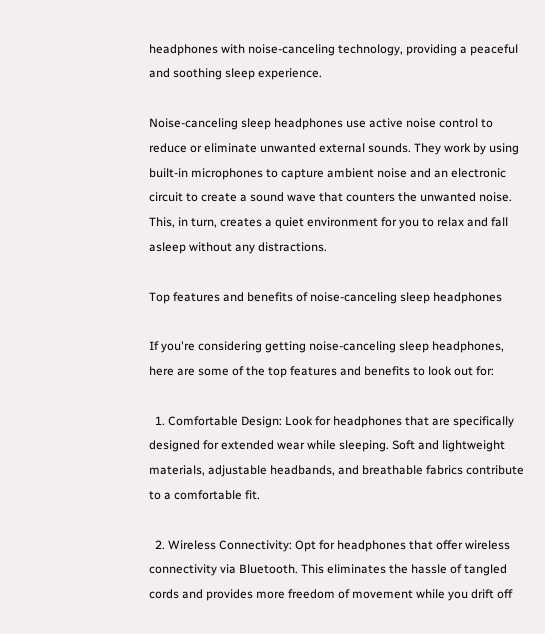headphones with noise-canceling technology, providing a peaceful and soothing sleep experience.

Noise-canceling sleep headphones use active noise control to reduce or eliminate unwanted external sounds. They work by using built-in microphones to capture ambient noise and an electronic circuit to create a sound wave that counters the unwanted noise. This, in turn, creates a quiet environment for you to relax and fall asleep without any distractions.

Top features and benefits of noise-canceling sleep headphones

If you're considering getting noise-canceling sleep headphones, here are some of the top features and benefits to look out for:

  1. Comfortable Design: Look for headphones that are specifically designed for extended wear while sleeping. Soft and lightweight materials, adjustable headbands, and breathable fabrics contribute to a comfortable fit.

  2. Wireless Connectivity: Opt for headphones that offer wireless connectivity via Bluetooth. This eliminates the hassle of tangled cords and provides more freedom of movement while you drift off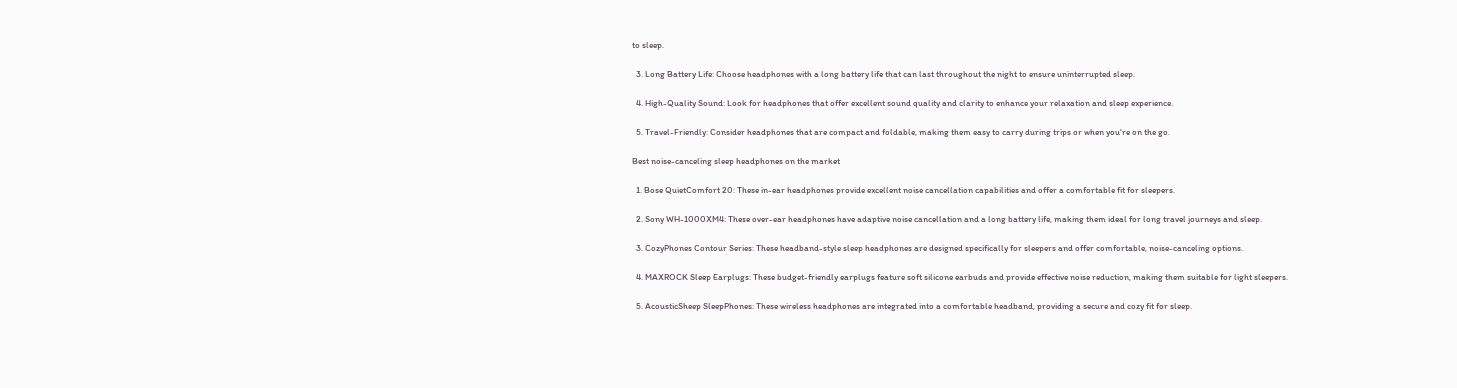to sleep.

  3. Long Battery Life: Choose headphones with a long battery life that can last throughout the night to ensure uninterrupted sleep.

  4. High-Quality Sound: Look for headphones that offer excellent sound quality and clarity to enhance your relaxation and sleep experience.

  5. Travel-Friendly: Consider headphones that are compact and foldable, making them easy to carry during trips or when you're on the go.

Best noise-canceling sleep headphones on the market

  1. Bose QuietComfort 20: These in-ear headphones provide excellent noise cancellation capabilities and offer a comfortable fit for sleepers.

  2. Sony WH-1000XM4: These over-ear headphones have adaptive noise cancellation and a long battery life, making them ideal for long travel journeys and sleep.

  3. CozyPhones Contour Series: These headband-style sleep headphones are designed specifically for sleepers and offer comfortable, noise-canceling options.

  4. MAXROCK Sleep Earplugs: These budget-friendly earplugs feature soft silicone earbuds and provide effective noise reduction, making them suitable for light sleepers.

  5. AcousticSheep SleepPhones: These wireless headphones are integrated into a comfortable headband, providing a secure and cozy fit for sleep.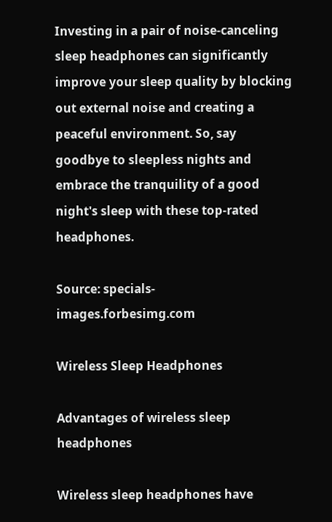Investing in a pair of noise-canceling sleep headphones can significantly improve your sleep quality by blocking out external noise and creating a peaceful environment. So, say goodbye to sleepless nights and embrace the tranquility of a good night's sleep with these top-rated headphones.

Source: specials-images.forbesimg.com

Wireless Sleep Headphones

Advantages of wireless sleep headphones

Wireless sleep headphones have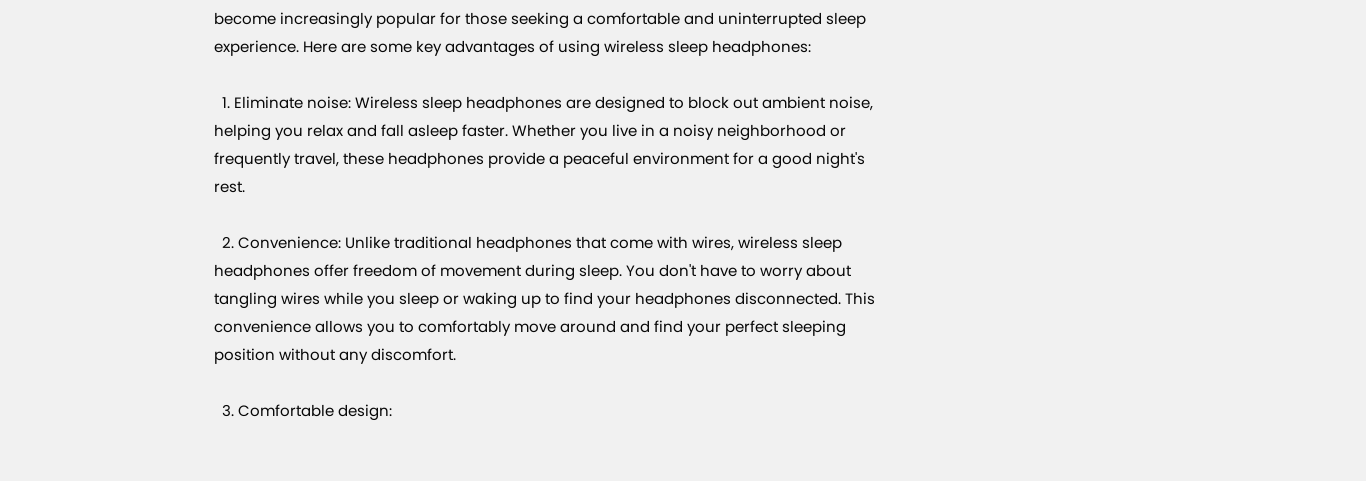become increasingly popular for those seeking a comfortable and uninterrupted sleep experience. Here are some key advantages of using wireless sleep headphones:

  1. Eliminate noise: Wireless sleep headphones are designed to block out ambient noise, helping you relax and fall asleep faster. Whether you live in a noisy neighborhood or frequently travel, these headphones provide a peaceful environment for a good night's rest.

  2. Convenience: Unlike traditional headphones that come with wires, wireless sleep headphones offer freedom of movement during sleep. You don't have to worry about tangling wires while you sleep or waking up to find your headphones disconnected. This convenience allows you to comfortably move around and find your perfect sleeping position without any discomfort.

  3. Comfortable design: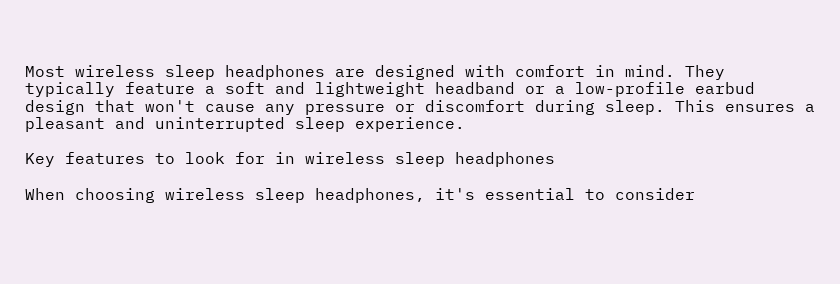Most wireless sleep headphones are designed with comfort in mind. They typically feature a soft and lightweight headband or a low-profile earbud design that won't cause any pressure or discomfort during sleep. This ensures a pleasant and uninterrupted sleep experience.

Key features to look for in wireless sleep headphones

When choosing wireless sleep headphones, it's essential to consider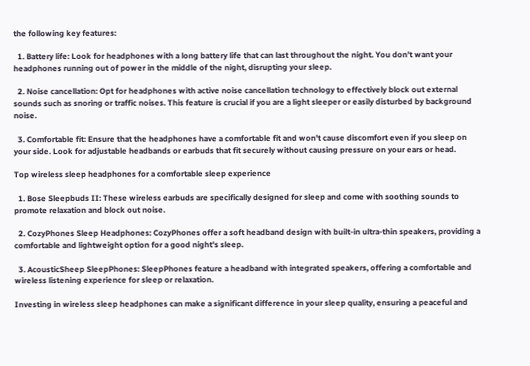the following key features:

  1. Battery life: Look for headphones with a long battery life that can last throughout the night. You don't want your headphones running out of power in the middle of the night, disrupting your sleep.

  2. Noise cancellation: Opt for headphones with active noise cancellation technology to effectively block out external sounds such as snoring or traffic noises. This feature is crucial if you are a light sleeper or easily disturbed by background noise.

  3. Comfortable fit: Ensure that the headphones have a comfortable fit and won't cause discomfort even if you sleep on your side. Look for adjustable headbands or earbuds that fit securely without causing pressure on your ears or head.

Top wireless sleep headphones for a comfortable sleep experience

  1. Bose Sleepbuds II: These wireless earbuds are specifically designed for sleep and come with soothing sounds to promote relaxation and block out noise.

  2. CozyPhones Sleep Headphones: CozyPhones offer a soft headband design with built-in ultra-thin speakers, providing a comfortable and lightweight option for a good night's sleep.

  3. AcousticSheep SleepPhones: SleepPhones feature a headband with integrated speakers, offering a comfortable and wireless listening experience for sleep or relaxation.

Investing in wireless sleep headphones can make a significant difference in your sleep quality, ensuring a peaceful and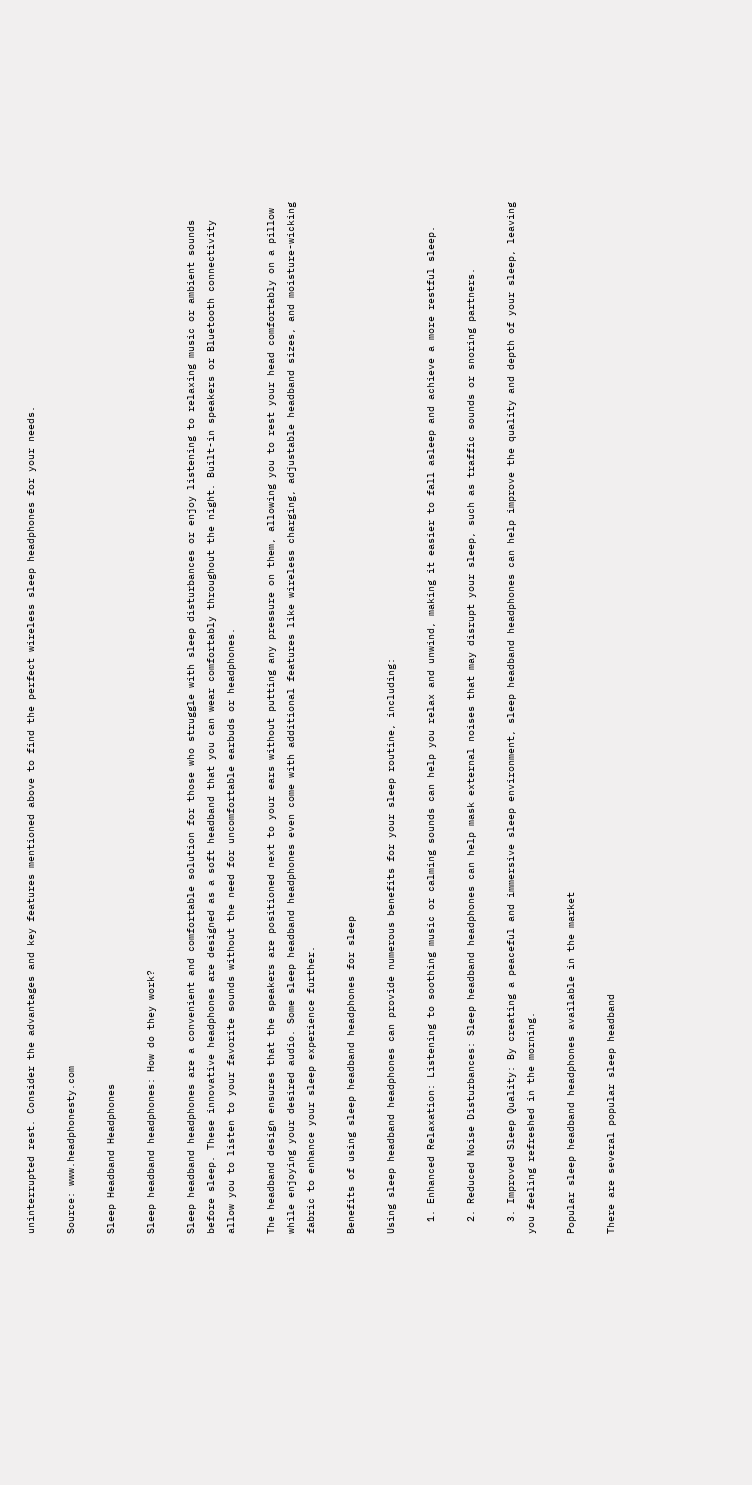uninterrupted rest. Consider the advantages and key features mentioned above to find the perfect wireless sleep headphones for your needs.

Source: www.headphonesty.com

Sleep Headband Headphones

Sleep headband headphones: How do they work?

Sleep headband headphones are a convenient and comfortable solution for those who struggle with sleep disturbances or enjoy listening to relaxing music or ambient sounds before sleep. These innovative headphones are designed as a soft headband that you can wear comfortably throughout the night. Built-in speakers or Bluetooth connectivity allow you to listen to your favorite sounds without the need for uncomfortable earbuds or headphones.

The headband design ensures that the speakers are positioned next to your ears without putting any pressure on them, allowing you to rest your head comfortably on a pillow while enjoying your desired audio. Some sleep headband headphones even come with additional features like wireless charging, adjustable headband sizes, and moisture-wicking fabric to enhance your sleep experience further.

Benefits of using sleep headband headphones for sleep

Using sleep headband headphones can provide numerous benefits for your sleep routine, including:

  1. Enhanced Relaxation: Listening to soothing music or calming sounds can help you relax and unwind, making it easier to fall asleep and achieve a more restful sleep.

  2. Reduced Noise Disturbances: Sleep headband headphones can help mask external noises that may disrupt your sleep, such as traffic sounds or snoring partners.

  3. Improved Sleep Quality: By creating a peaceful and immersive sleep environment, sleep headband headphones can help improve the quality and depth of your sleep, leaving you feeling refreshed in the morning.

Popular sleep headband headphones available in the market

There are several popular sleep headband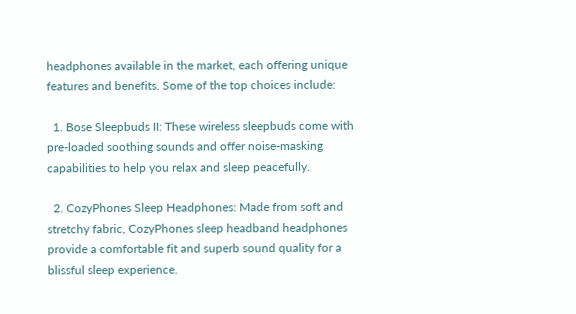headphones available in the market, each offering unique features and benefits. Some of the top choices include:

  1. Bose Sleepbuds II: These wireless sleepbuds come with pre-loaded soothing sounds and offer noise-masking capabilities to help you relax and sleep peacefully.

  2. CozyPhones Sleep Headphones: Made from soft and stretchy fabric, CozyPhones sleep headband headphones provide a comfortable fit and superb sound quality for a blissful sleep experience.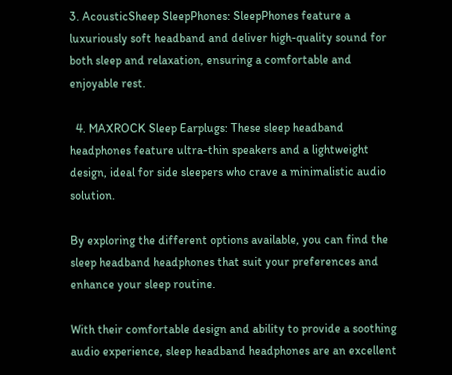3. AcousticSheep SleepPhones: SleepPhones feature a luxuriously soft headband and deliver high-quality sound for both sleep and relaxation, ensuring a comfortable and enjoyable rest.

  4. MAXROCK Sleep Earplugs: These sleep headband headphones feature ultra-thin speakers and a lightweight design, ideal for side sleepers who crave a minimalistic audio solution.

By exploring the different options available, you can find the sleep headband headphones that suit your preferences and enhance your sleep routine.

With their comfortable design and ability to provide a soothing audio experience, sleep headband headphones are an excellent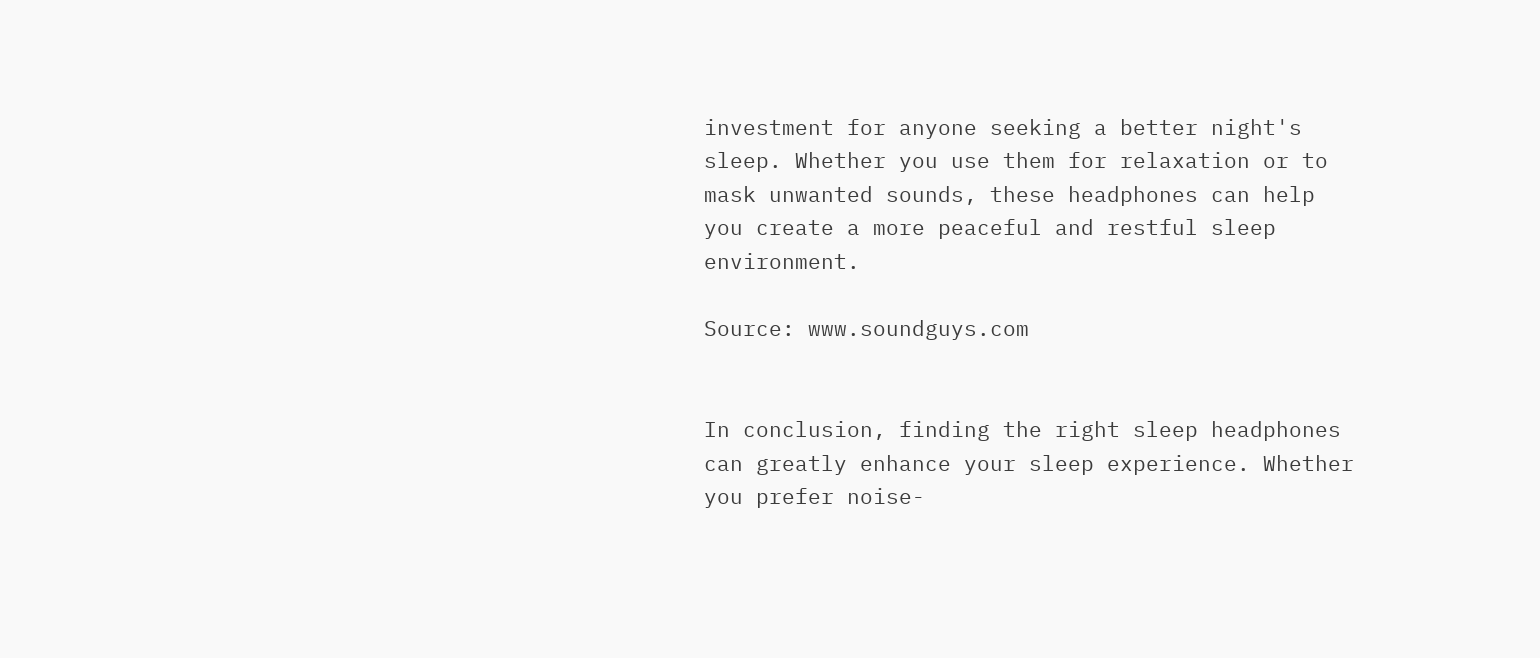investment for anyone seeking a better night's sleep. Whether you use them for relaxation or to mask unwanted sounds, these headphones can help you create a more peaceful and restful sleep environment.

Source: www.soundguys.com


In conclusion, finding the right sleep headphones can greatly enhance your sleep experience. Whether you prefer noise-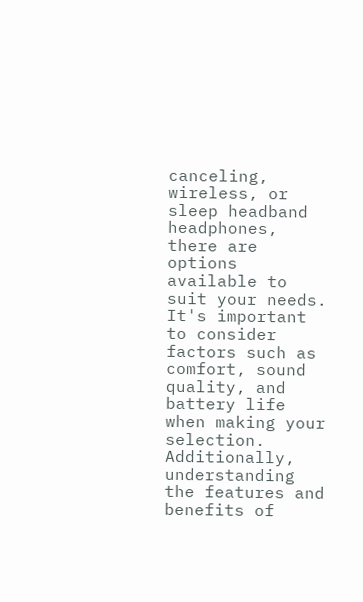canceling, wireless, or sleep headband headphones, there are options available to suit your needs. It's important to consider factors such as comfort, sound quality, and battery life when making your selection. Additionally, understanding the features and benefits of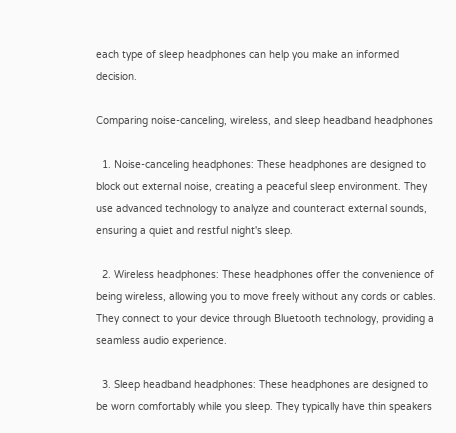each type of sleep headphones can help you make an informed decision.

Comparing noise-canceling, wireless, and sleep headband headphones

  1. Noise-canceling headphones: These headphones are designed to block out external noise, creating a peaceful sleep environment. They use advanced technology to analyze and counteract external sounds, ensuring a quiet and restful night's sleep.

  2. Wireless headphones: These headphones offer the convenience of being wireless, allowing you to move freely without any cords or cables. They connect to your device through Bluetooth technology, providing a seamless audio experience.

  3. Sleep headband headphones: These headphones are designed to be worn comfortably while you sleep. They typically have thin speakers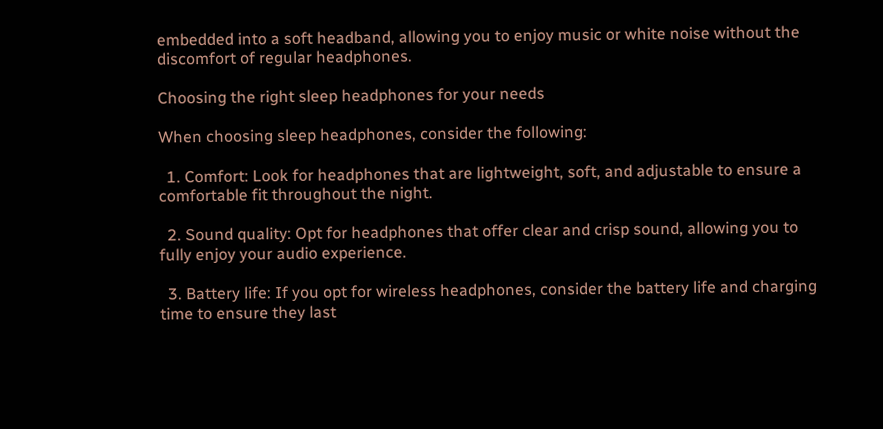embedded into a soft headband, allowing you to enjoy music or white noise without the discomfort of regular headphones.

Choosing the right sleep headphones for your needs

When choosing sleep headphones, consider the following:

  1. Comfort: Look for headphones that are lightweight, soft, and adjustable to ensure a comfortable fit throughout the night.

  2. Sound quality: Opt for headphones that offer clear and crisp sound, allowing you to fully enjoy your audio experience.

  3. Battery life: If you opt for wireless headphones, consider the battery life and charging time to ensure they last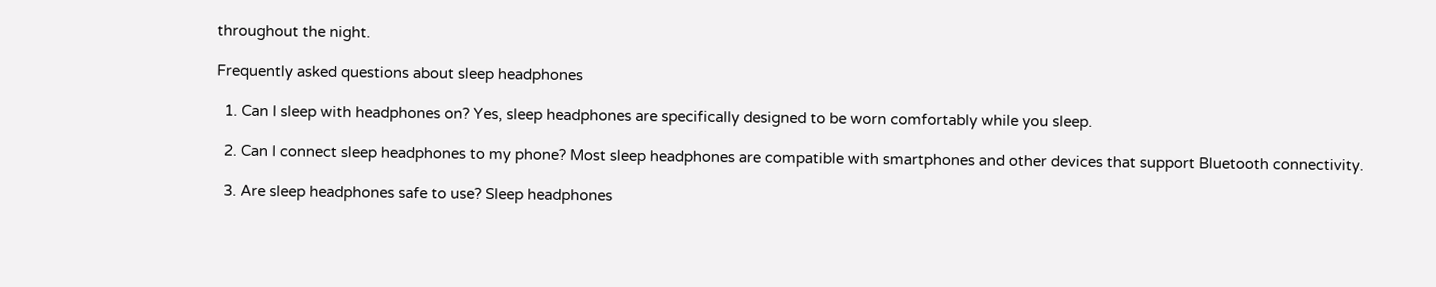throughout the night.

Frequently asked questions about sleep headphones

  1. Can I sleep with headphones on? Yes, sleep headphones are specifically designed to be worn comfortably while you sleep.

  2. Can I connect sleep headphones to my phone? Most sleep headphones are compatible with smartphones and other devices that support Bluetooth connectivity.

  3. Are sleep headphones safe to use? Sleep headphones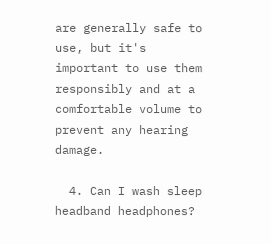are generally safe to use, but it's important to use them responsibly and at a comfortable volume to prevent any hearing damage.

  4. Can I wash sleep headband headphones?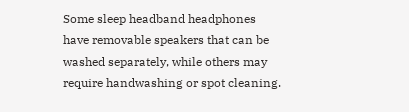Some sleep headband headphones have removable speakers that can be washed separately, while others may require handwashing or spot cleaning.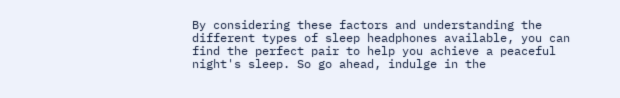By considering these factors and understanding the different types of sleep headphones available, you can find the perfect pair to help you achieve a peaceful night's sleep. So go ahead, indulge in the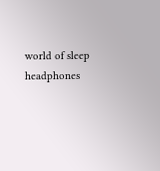world of sleep headphones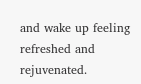and wake up feeling refreshed and rejuvenated.